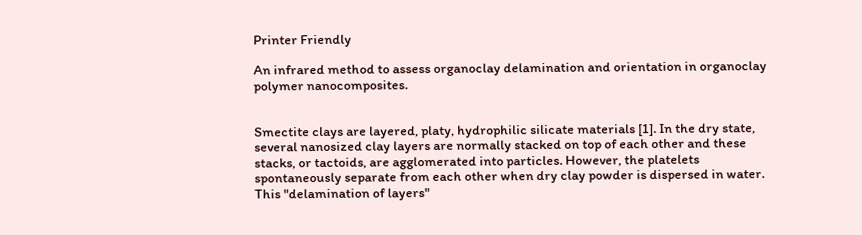Printer Friendly

An infrared method to assess organoclay delamination and orientation in organoclay polymer nanocomposites.


Smectite clays are layered, platy, hydrophilic silicate materials [1]. In the dry state, several nanosized clay layers are normally stacked on top of each other and these stacks, or tactoids, are agglomerated into particles. However, the platelets spontaneously separate from each other when dry clay powder is dispersed in water. This "delamination of layers"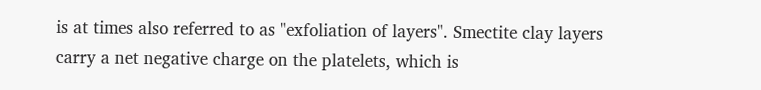is at times also referred to as "exfoliation of layers". Smectite clay layers carry a net negative charge on the platelets, which is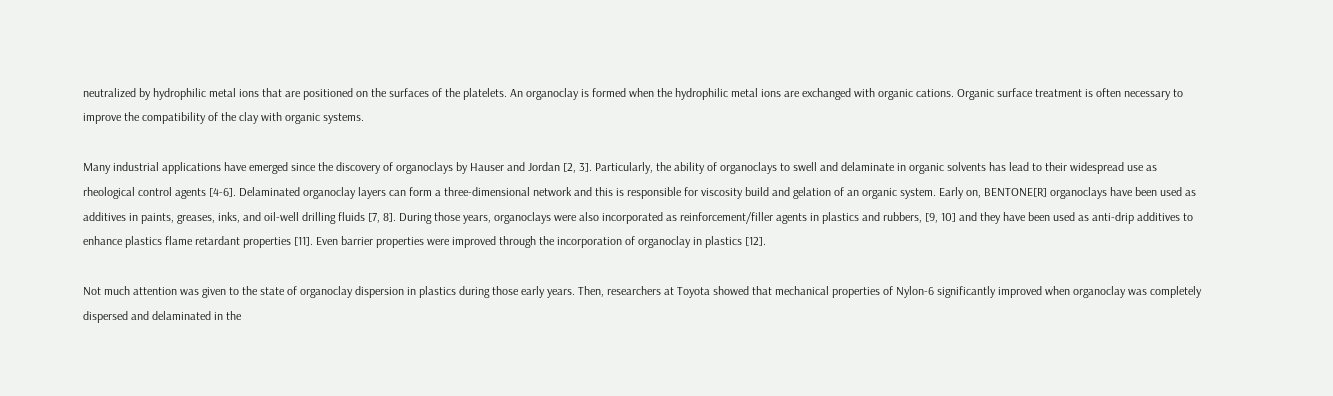neutralized by hydrophilic metal ions that are positioned on the surfaces of the platelets. An organoclay is formed when the hydrophilic metal ions are exchanged with organic cations. Organic surface treatment is often necessary to improve the compatibility of the clay with organic systems.

Many industrial applications have emerged since the discovery of organoclays by Hauser and Jordan [2, 3]. Particularly, the ability of organoclays to swell and delaminate in organic solvents has lead to their widespread use as rheological control agents [4-6]. Delaminated organoclay layers can form a three-dimensional network and this is responsible for viscosity build and gelation of an organic system. Early on, BENTONE[R] organoclays have been used as additives in paints, greases, inks, and oil-well drilling fluids [7, 8]. During those years, organoclays were also incorporated as reinforcement/filler agents in plastics and rubbers, [9, 10] and they have been used as anti-drip additives to enhance plastics flame retardant properties [11]. Even barrier properties were improved through the incorporation of organoclay in plastics [12].

Not much attention was given to the state of organoclay dispersion in plastics during those early years. Then, researchers at Toyota showed that mechanical properties of Nylon-6 significantly improved when organoclay was completely dispersed and delaminated in the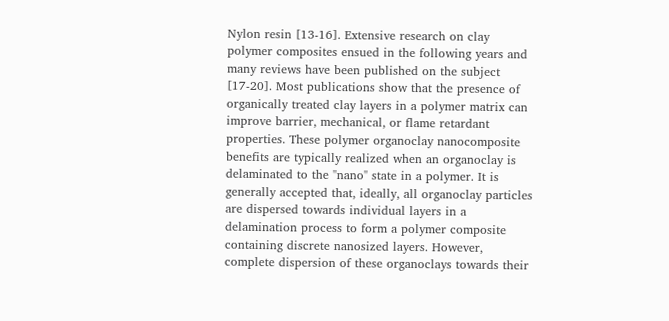Nylon resin [13-16]. Extensive research on clay polymer composites ensued in the following years and many reviews have been published on the subject [17-20]. Most publications show that the presence of organically treated clay layers in a polymer matrix can improve barrier, mechanical, or flame retardant properties. These polymer organoclay nanocomposite benefits are typically realized when an organoclay is delaminated to the "nano" state in a polymer. It is generally accepted that, ideally, all organoclay particles are dispersed towards individual layers in a delamination process to form a polymer composite containing discrete nanosized layers. However, complete dispersion of these organoclays towards their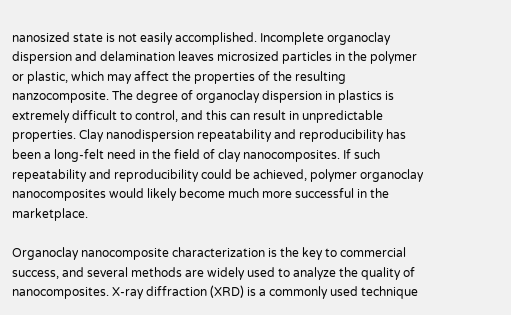nanosized state is not easily accomplished. Incomplete organoclay dispersion and delamination leaves microsized particles in the polymer or plastic, which may affect the properties of the resulting nanzocomposite. The degree of organoclay dispersion in plastics is extremely difficult to control, and this can result in unpredictable properties. Clay nanodispersion repeatability and reproducibility has been a long-felt need in the field of clay nanocomposites. If such repeatability and reproducibility could be achieved, polymer organoclay nanocomposites would likely become much more successful in the marketplace.

Organoclay nanocomposite characterization is the key to commercial success, and several methods are widely used to analyze the quality of nanocomposites. X-ray diffraction (XRD) is a commonly used technique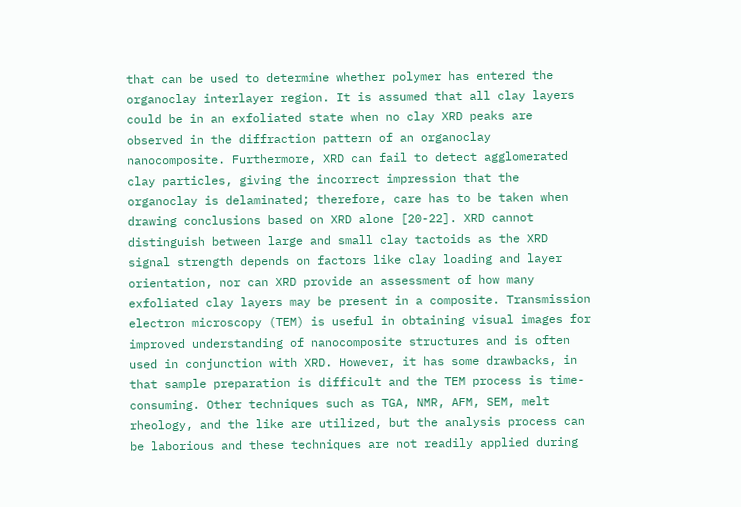that can be used to determine whether polymer has entered the organoclay interlayer region. It is assumed that all clay layers could be in an exfoliated state when no clay XRD peaks are observed in the diffraction pattern of an organoclay nanocomposite. Furthermore, XRD can fail to detect agglomerated clay particles, giving the incorrect impression that the organoclay is delaminated; therefore, care has to be taken when drawing conclusions based on XRD alone [20-22]. XRD cannot distinguish between large and small clay tactoids as the XRD signal strength depends on factors like clay loading and layer orientation, nor can XRD provide an assessment of how many exfoliated clay layers may be present in a composite. Transmission electron microscopy (TEM) is useful in obtaining visual images for improved understanding of nanocomposite structures and is often used in conjunction with XRD. However, it has some drawbacks, in that sample preparation is difficult and the TEM process is time-consuming. Other techniques such as TGA, NMR, AFM, SEM, melt rheology, and the like are utilized, but the analysis process can be laborious and these techniques are not readily applied during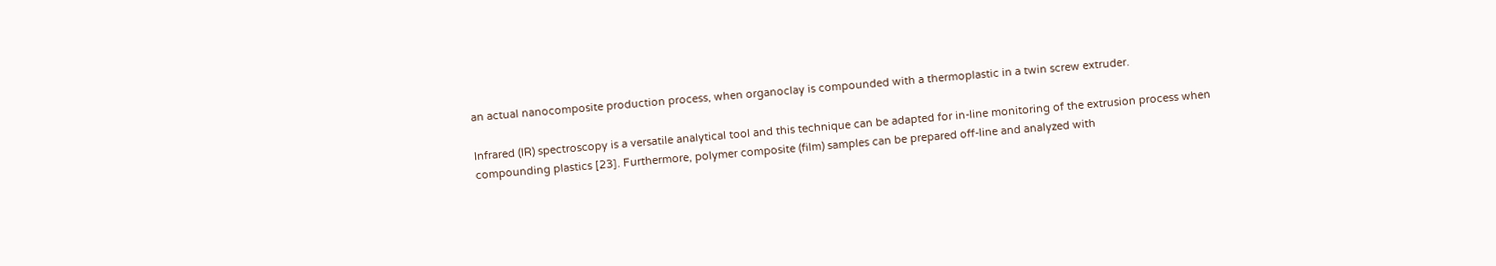an actual nanocomposite production process, when organoclay is compounded with a thermoplastic in a twin screw extruder.

Infrared (IR) spectroscopy is a versatile analytical tool and this technique can be adapted for in-line monitoring of the extrusion process when compounding plastics [23]. Furthermore, polymer composite (film) samples can be prepared off-line and analyzed with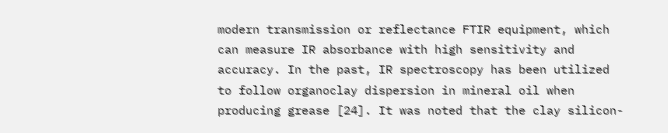modern transmission or reflectance FTIR equipment, which can measure IR absorbance with high sensitivity and accuracy. In the past, IR spectroscopy has been utilized to follow organoclay dispersion in mineral oil when producing grease [24]. It was noted that the clay silicon-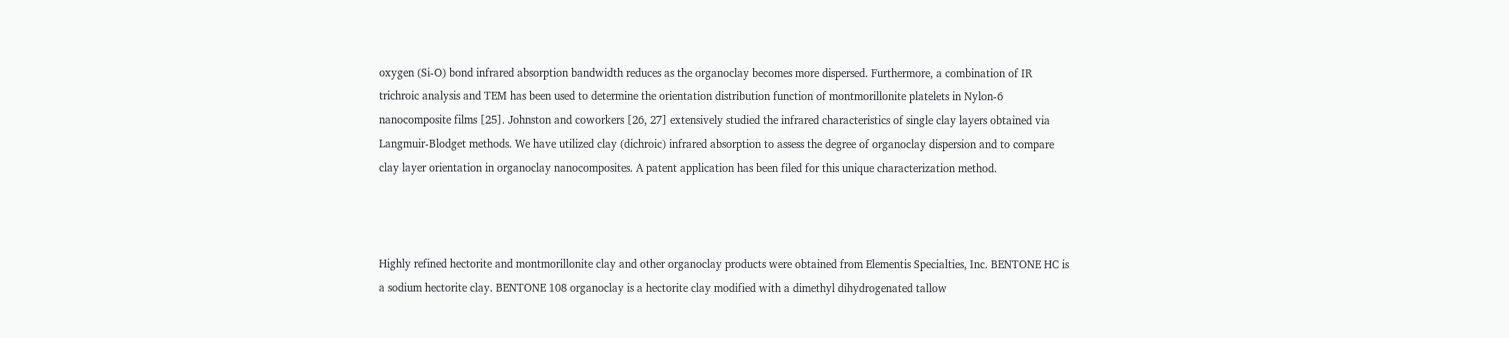oxygen (Si-O) bond infrared absorption bandwidth reduces as the organoclay becomes more dispersed. Furthermore, a combination of IR trichroic analysis and TEM has been used to determine the orientation distribution function of montmorillonite platelets in Nylon-6 nanocomposite films [25]. Johnston and coworkers [26, 27] extensively studied the infrared characteristics of single clay layers obtained via Langmuir-Blodget methods. We have utilized clay (dichroic) infrared absorption to assess the degree of organoclay dispersion and to compare clay layer orientation in organoclay nanocomposites. A patent application has been filed for this unique characterization method.



Highly refined hectorite and montmorillonite clay and other organoclay products were obtained from Elementis Specialties, Inc. BENTONE HC is a sodium hectorite clay. BENTONE 108 organoclay is a hectorite clay modified with a dimethyl dihydrogenated tallow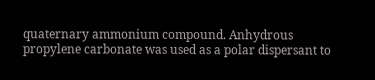quaternary ammonium compound. Anhydrous propylene carbonate was used as a polar dispersant to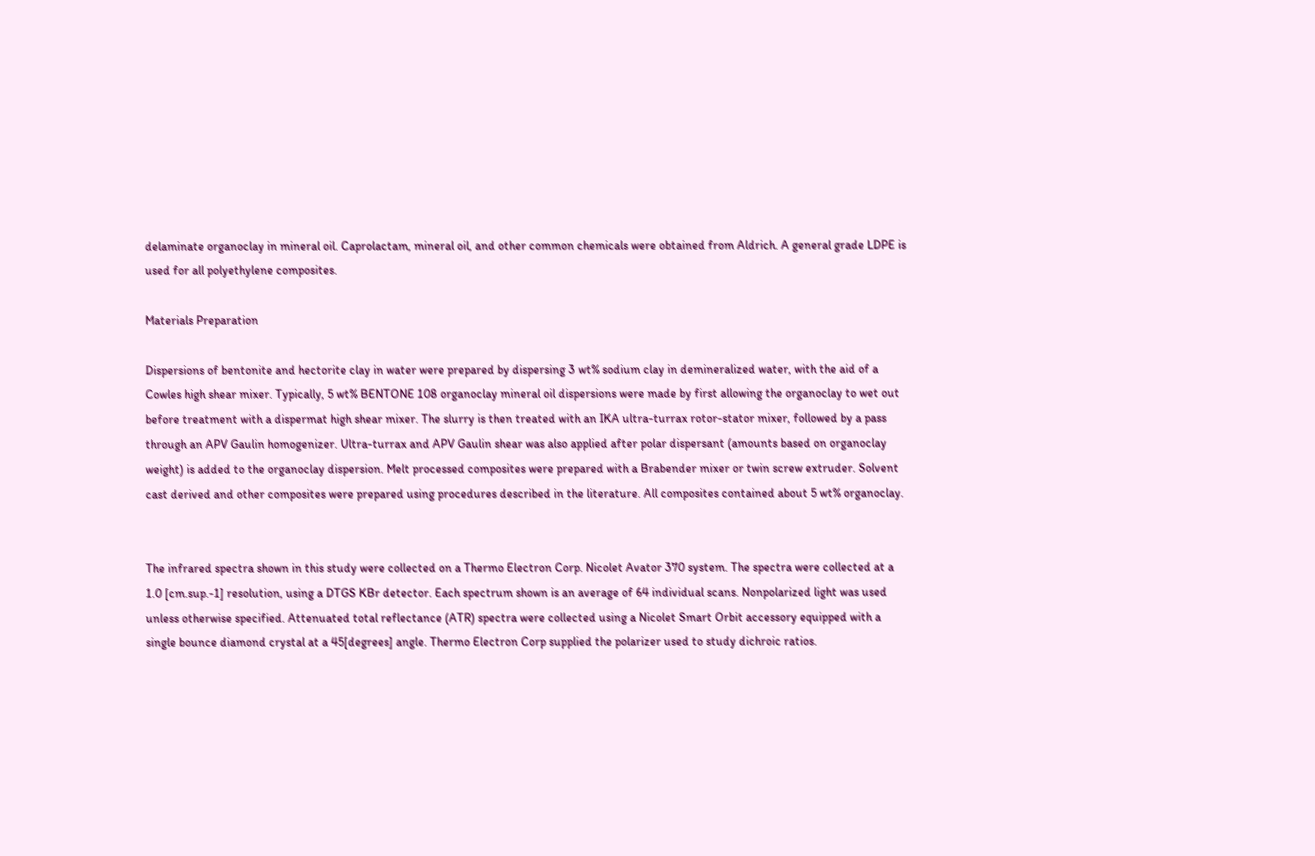delaminate organoclay in mineral oil. Caprolactam, mineral oil, and other common chemicals were obtained from Aldrich. A general grade LDPE is used for all polyethylene composites.

Materials Preparation

Dispersions of bentonite and hectorite clay in water were prepared by dispersing 3 wt% sodium clay in demineralized water, with the aid of a Cowles high shear mixer. Typically, 5 wt% BENTONE 108 organoclay mineral oil dispersions were made by first allowing the organoclay to wet out before treatment with a dispermat high shear mixer. The slurry is then treated with an IKA ultra-turrax rotor-stator mixer, followed by a pass through an APV Gaulin homogenizer. Ultra-turrax and APV Gaulin shear was also applied after polar dispersant (amounts based on organoclay weight) is added to the organoclay dispersion. Melt processed composites were prepared with a Brabender mixer or twin screw extruder. Solvent cast derived and other composites were prepared using procedures described in the literature. All composites contained about 5 wt% organoclay.


The infrared spectra shown in this study were collected on a Thermo Electron Corp. Nicolet Avator 370 system. The spectra were collected at a 1.0 [cm.sup.-1] resolution, using a DTGS KBr detector. Each spectrum shown is an average of 64 individual scans. Nonpolarized light was used unless otherwise specified. Attenuated total reflectance (ATR) spectra were collected using a Nicolet Smart Orbit accessory equipped with a single bounce diamond crystal at a 45[degrees] angle. Thermo Electron Corp supplied the polarizer used to study dichroic ratios.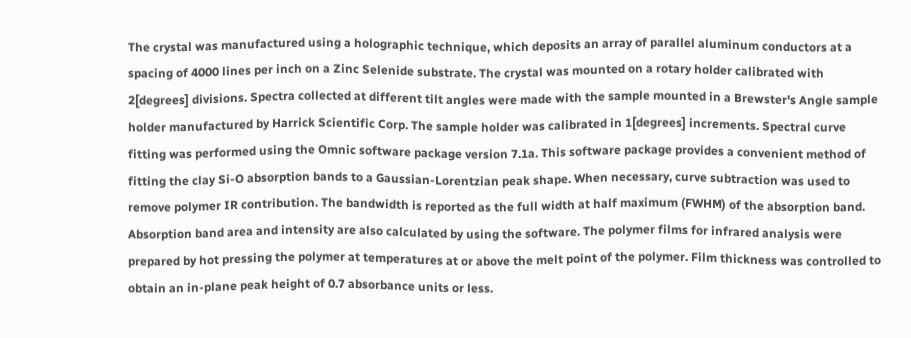The crystal was manufactured using a holographic technique, which deposits an array of parallel aluminum conductors at a spacing of 4000 lines per inch on a Zinc Selenide substrate. The crystal was mounted on a rotary holder calibrated with 2[degrees] divisions. Spectra collected at different tilt angles were made with the sample mounted in a Brewster's Angle sample holder manufactured by Harrick Scientific Corp. The sample holder was calibrated in 1[degrees] increments. Spectral curve fitting was performed using the Omnic software package version 7.1a. This software package provides a convenient method of fitting the clay Si-O absorption bands to a Gaussian-Lorentzian peak shape. When necessary, curve subtraction was used to remove polymer IR contribution. The bandwidth is reported as the full width at half maximum (FWHM) of the absorption band. Absorption band area and intensity are also calculated by using the software. The polymer films for infrared analysis were prepared by hot pressing the polymer at temperatures at or above the melt point of the polymer. Film thickness was controlled to obtain an in-plane peak height of 0.7 absorbance units or less.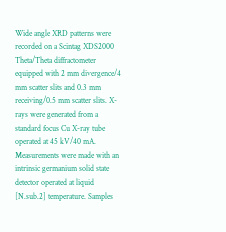Wide angle XRD patterns were recorded on a Scintag XDS2000 Theta/Theta diffractometer equipped with 2 mm divergence/4 mm scatter slits and 0.3 mm receiving/0.5 mm scatter slits. X-rays were generated from a standard focus Cu X-ray tube operated at 45 kV/40 mA. Measurements were made with an intrinsic germanium solid state detector operated at liquid [N.sub.2] temperature. Samples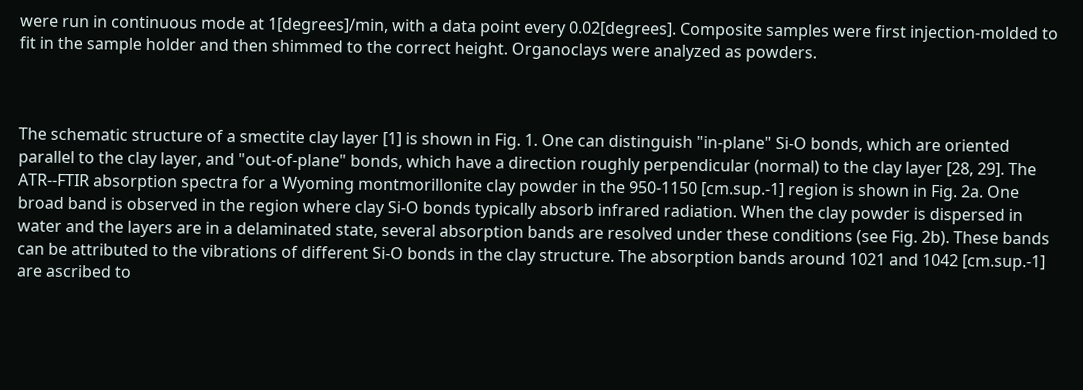were run in continuous mode at 1[degrees]/min, with a data point every 0.02[degrees]. Composite samples were first injection-molded to fit in the sample holder and then shimmed to the correct height. Organoclays were analyzed as powders.



The schematic structure of a smectite clay layer [1] is shown in Fig. 1. One can distinguish "in-plane" Si-O bonds, which are oriented parallel to the clay layer, and "out-of-plane" bonds, which have a direction roughly perpendicular (normal) to the clay layer [28, 29]. The ATR--FTIR absorption spectra for a Wyoming montmorillonite clay powder in the 950-1150 [cm.sup.-1] region is shown in Fig. 2a. One broad band is observed in the region where clay Si-O bonds typically absorb infrared radiation. When the clay powder is dispersed in water and the layers are in a delaminated state, several absorption bands are resolved under these conditions (see Fig. 2b). These bands can be attributed to the vibrations of different Si-O bonds in the clay structure. The absorption bands around 1021 and 1042 [cm.sup.-1] are ascribed to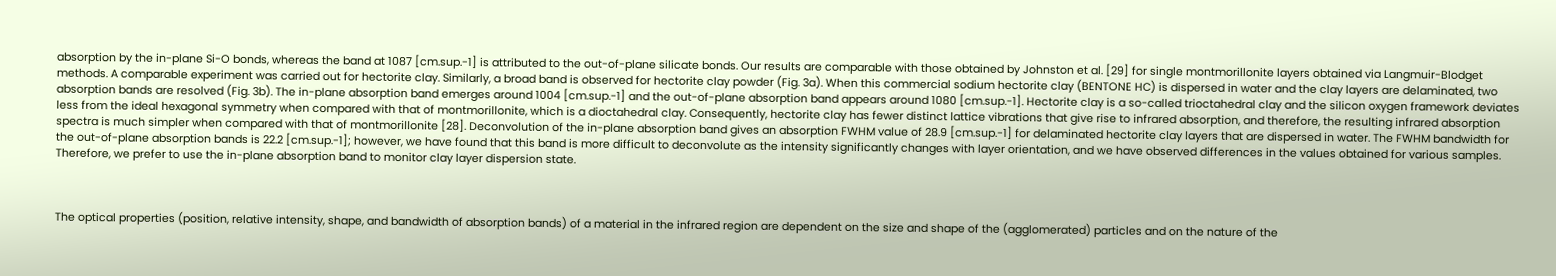absorption by the in-plane Si-O bonds, whereas the band at 1087 [cm.sup.-1] is attributed to the out-of-plane silicate bonds. Our results are comparable with those obtained by Johnston et al. [29] for single montmorillonite layers obtained via Langmuir-Blodget methods. A comparable experiment was carried out for hectorite clay. Similarly, a broad band is observed for hectorite clay powder (Fig. 3a). When this commercial sodium hectorite clay (BENTONE HC) is dispersed in water and the clay layers are delaminated, two absorption bands are resolved (Fig. 3b). The in-plane absorption band emerges around 1004 [cm.sup.-1] and the out-of-plane absorption band appears around 1080 [cm.sup.-1]. Hectorite clay is a so-called trioctahedral clay and the silicon oxygen framework deviates less from the ideal hexagonal symmetry when compared with that of montmorillonite, which is a dioctahedral clay. Consequently, hectorite clay has fewer distinct lattice vibrations that give rise to infrared absorption, and therefore, the resulting infrared absorption spectra is much simpler when compared with that of montmorillonite [28]. Deconvolution of the in-plane absorption band gives an absorption FWHM value of 28.9 [cm.sup.-1] for delaminated hectorite clay layers that are dispersed in water. The FWHM bandwidth for the out-of-plane absorption bands is 22.2 [cm.sup.-1]; however, we have found that this band is more difficult to deconvolute as the intensity significantly changes with layer orientation, and we have observed differences in the values obtained for various samples. Therefore, we prefer to use the in-plane absorption band to monitor clay layer dispersion state.



The optical properties (position, relative intensity, shape, and bandwidth of absorption bands) of a material in the infrared region are dependent on the size and shape of the (agglomerated) particles and on the nature of the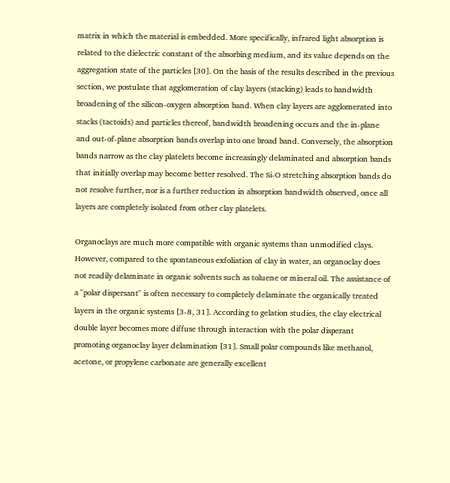matrix in which the material is embedded. More specifically, infrared light absorption is related to the dielectric constant of the absorbing medium, and its value depends on the aggregation state of the particles [30]. On the basis of the results described in the previous section, we postulate that agglomeration of clay layers (stacking) leads to bandwidth broadening of the silicon-oxygen absorption band. When clay layers are agglomerated into stacks (tactoids) and particles thereof, bandwidth broadening occurs and the in-plane and out-of-plane absorption bands overlap into one broad band. Conversely, the absorption bands narrow as the clay platelets become increasingly delaminated and absorption bands that initially overlap may become better resolved. The Si-O stretching absorption bands do not resolve further, nor is a further reduction in absorption bandwidth observed, once all layers are completely isolated from other clay platelets.

Organoclays are much more compatible with organic systems than unmodified clays. However, compared to the spontaneous exfoliation of clay in water, an organoclay does not readily delaminate in organic solvents such as toluene or mineral oil. The assistance of a "polar dispersant" is often necessary to completely delaminate the organically treated layers in the organic systems [3-8, 31]. According to gelation studies, the clay electrical double layer becomes more diffuse through interaction with the polar disperant promoting organoclay layer delamination [31]. Small polar compounds like methanol, acetone, or propylene carbonate are generally excellent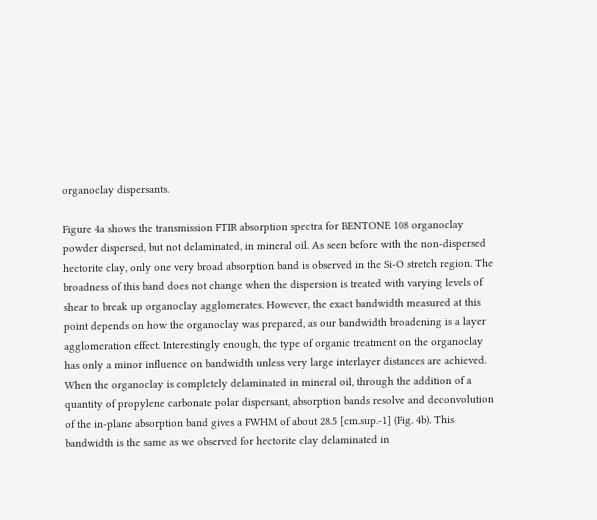organoclay dispersants.

Figure 4a shows the transmission FTIR absorption spectra for BENTONE 108 organoclay powder dispersed, but not delaminated, in mineral oil. As seen before with the non-dispersed hectorite clay, only one very broad absorption band is observed in the Si-O stretch region. The broadness of this band does not change when the dispersion is treated with varying levels of shear to break up organoclay agglomerates. However, the exact bandwidth measured at this point depends on how the organoclay was prepared, as our bandwidth broadening is a layer agglomeration effect. Interestingly enough, the type of organic treatment on the organoclay has only a minor influence on bandwidth unless very large interlayer distances are achieved. When the organoclay is completely delaminated in mineral oil, through the addition of a quantity of propylene carbonate polar dispersant, absorption bands resolve and deconvolution of the in-plane absorption band gives a FWHM of about 28.5 [cm.sup.-1] (Fig. 4b). This bandwidth is the same as we observed for hectorite clay delaminated in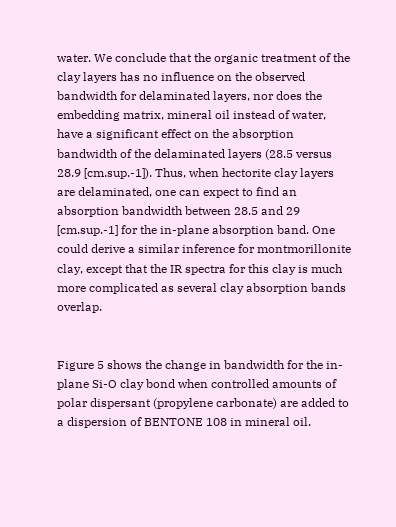water. We conclude that the organic treatment of the clay layers has no influence on the observed bandwidth for delaminated layers, nor does the embedding matrix, mineral oil instead of water, have a significant effect on the absorption bandwidth of the delaminated layers (28.5 versus 28.9 [cm.sup.-1]). Thus, when hectorite clay layers are delaminated, one can expect to find an absorption bandwidth between 28.5 and 29 [cm.sup.-1] for the in-plane absorption band. One could derive a similar inference for montmorillonite clay, except that the IR spectra for this clay is much more complicated as several clay absorption bands overlap.


Figure 5 shows the change in bandwidth for the in-plane Si-O clay bond when controlled amounts of polar dispersant (propylene carbonate) are added to a dispersion of BENTONE 108 in mineral oil.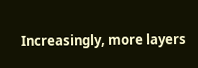Increasingly, more layers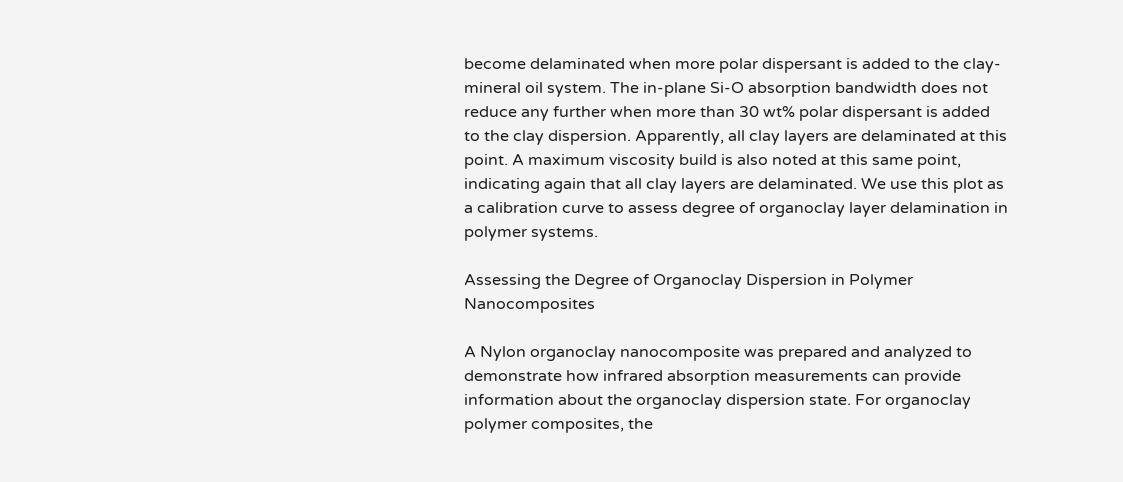become delaminated when more polar dispersant is added to the clay-mineral oil system. The in-plane Si-O absorption bandwidth does not reduce any further when more than 30 wt% polar dispersant is added to the clay dispersion. Apparently, all clay layers are delaminated at this point. A maximum viscosity build is also noted at this same point, indicating again that all clay layers are delaminated. We use this plot as a calibration curve to assess degree of organoclay layer delamination in polymer systems.

Assessing the Degree of Organoclay Dispersion in Polymer Nanocomposites

A Nylon organoclay nanocomposite was prepared and analyzed to demonstrate how infrared absorption measurements can provide information about the organoclay dispersion state. For organoclay polymer composites, the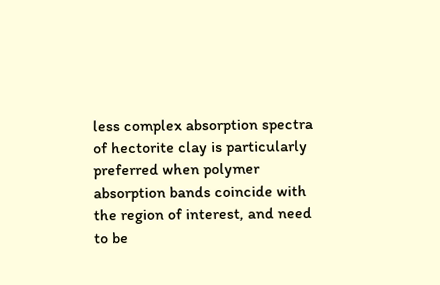less complex absorption spectra of hectorite clay is particularly preferred when polymer absorption bands coincide with the region of interest, and need to be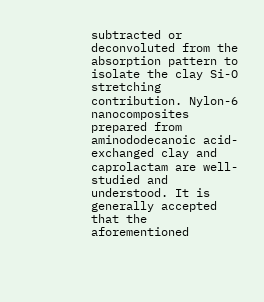subtracted or deconvoluted from the absorption pattern to isolate the clay Si-O stretching contribution. Nylon-6 nanocomposites prepared from aminododecanoic acid-exchanged clay and caprolactam are well-studied and understood. It is generally accepted that the aforementioned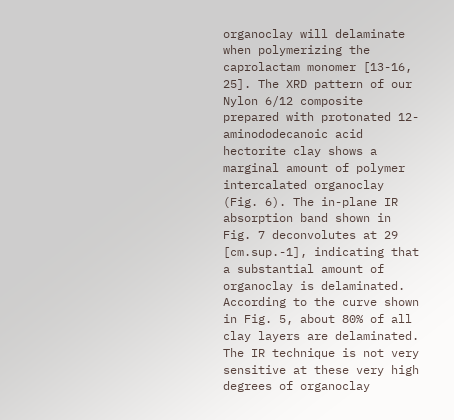organoclay will delaminate when polymerizing the caprolactam monomer [13-16, 25]. The XRD pattern of our Nylon 6/12 composite prepared with protonated 12-aminododecanoic acid hectorite clay shows a marginal amount of polymer intercalated organoclay (Fig. 6). The in-plane IR absorption band shown in Fig. 7 deconvolutes at 29 [cm.sup.-1], indicating that a substantial amount of organoclay is delaminated. According to the curve shown in Fig. 5, about 80% of all clay layers are delaminated. The IR technique is not very sensitive at these very high degrees of organoclay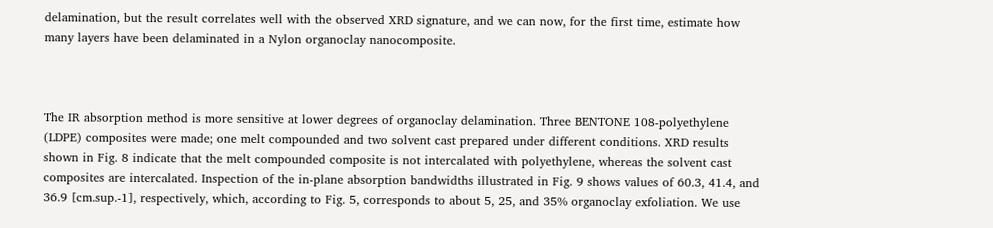delamination, but the result correlates well with the observed XRD signature, and we can now, for the first time, estimate how many layers have been delaminated in a Nylon organoclay nanocomposite.



The IR absorption method is more sensitive at lower degrees of organoclay delamination. Three BENTONE 108-polyethylene (LDPE) composites were made; one melt compounded and two solvent cast prepared under different conditions. XRD results shown in Fig. 8 indicate that the melt compounded composite is not intercalated with polyethylene, whereas the solvent cast composites are intercalated. Inspection of the in-plane absorption bandwidths illustrated in Fig. 9 shows values of 60.3, 41.4, and 36.9 [cm.sup.-1], respectively, which, according to Fig. 5, corresponds to about 5, 25, and 35% organoclay exfoliation. We use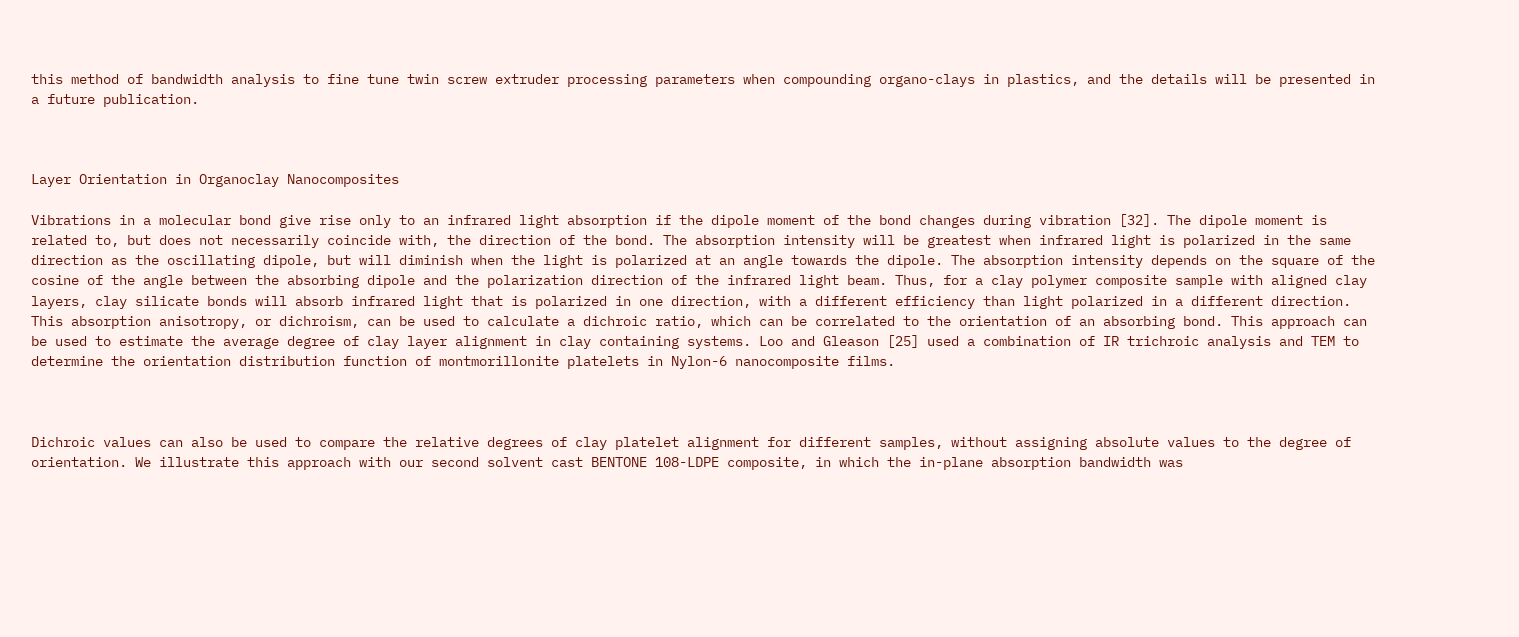this method of bandwidth analysis to fine tune twin screw extruder processing parameters when compounding organo-clays in plastics, and the details will be presented in a future publication.



Layer Orientation in Organoclay Nanocomposites

Vibrations in a molecular bond give rise only to an infrared light absorption if the dipole moment of the bond changes during vibration [32]. The dipole moment is related to, but does not necessarily coincide with, the direction of the bond. The absorption intensity will be greatest when infrared light is polarized in the same direction as the oscillating dipole, but will diminish when the light is polarized at an angle towards the dipole. The absorption intensity depends on the square of the cosine of the angle between the absorbing dipole and the polarization direction of the infrared light beam. Thus, for a clay polymer composite sample with aligned clay layers, clay silicate bonds will absorb infrared light that is polarized in one direction, with a different efficiency than light polarized in a different direction. This absorption anisotropy, or dichroism, can be used to calculate a dichroic ratio, which can be correlated to the orientation of an absorbing bond. This approach can be used to estimate the average degree of clay layer alignment in clay containing systems. Loo and Gleason [25] used a combination of IR trichroic analysis and TEM to determine the orientation distribution function of montmorillonite platelets in Nylon-6 nanocomposite films.



Dichroic values can also be used to compare the relative degrees of clay platelet alignment for different samples, without assigning absolute values to the degree of orientation. We illustrate this approach with our second solvent cast BENTONE 108-LDPE composite, in which the in-plane absorption bandwidth was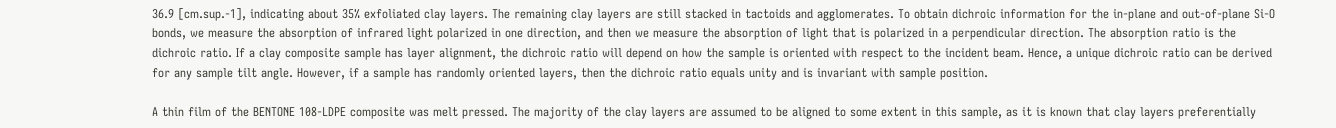36.9 [cm.sup.-1], indicating about 35% exfoliated clay layers. The remaining clay layers are still stacked in tactoids and agglomerates. To obtain dichroic information for the in-plane and out-of-plane Si-O bonds, we measure the absorption of infrared light polarized in one direction, and then we measure the absorption of light that is polarized in a perpendicular direction. The absorption ratio is the dichroic ratio. If a clay composite sample has layer alignment, the dichroic ratio will depend on how the sample is oriented with respect to the incident beam. Hence, a unique dichroic ratio can be derived for any sample tilt angle. However, if a sample has randomly oriented layers, then the dichroic ratio equals unity and is invariant with sample position.

A thin film of the BENTONE 108-LDPE composite was melt pressed. The majority of the clay layers are assumed to be aligned to some extent in this sample, as it is known that clay layers preferentially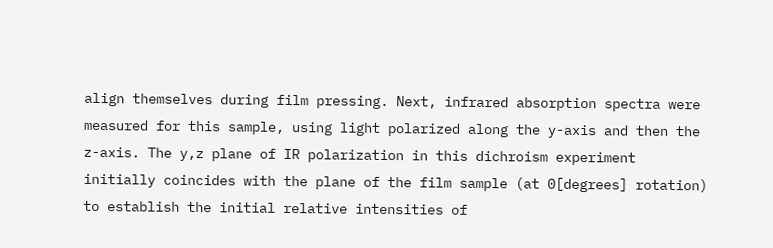align themselves during film pressing. Next, infrared absorption spectra were measured for this sample, using light polarized along the y-axis and then the z-axis. The y,z plane of IR polarization in this dichroism experiment initially coincides with the plane of the film sample (at 0[degrees] rotation) to establish the initial relative intensities of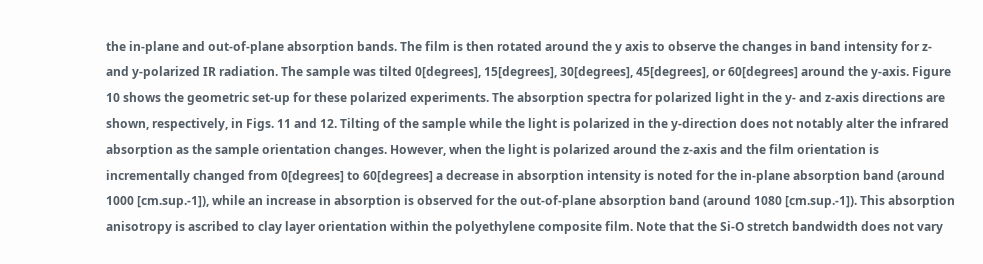the in-plane and out-of-plane absorption bands. The film is then rotated around the y axis to observe the changes in band intensity for z- and y-polarized IR radiation. The sample was tilted 0[degrees], 15[degrees], 30[degrees], 45[degrees], or 60[degrees] around the y-axis. Figure 10 shows the geometric set-up for these polarized experiments. The absorption spectra for polarized light in the y- and z-axis directions are shown, respectively, in Figs. 11 and 12. Tilting of the sample while the light is polarized in the y-direction does not notably alter the infrared absorption as the sample orientation changes. However, when the light is polarized around the z-axis and the film orientation is incrementally changed from 0[degrees] to 60[degrees] a decrease in absorption intensity is noted for the in-plane absorption band (around 1000 [cm.sup.-1]), while an increase in absorption is observed for the out-of-plane absorption band (around 1080 [cm.sup.-1]). This absorption anisotropy is ascribed to clay layer orientation within the polyethylene composite film. Note that the Si-O stretch bandwidth does not vary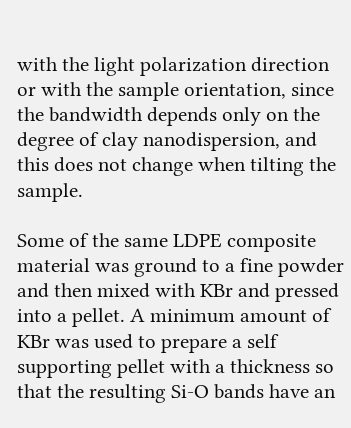with the light polarization direction or with the sample orientation, since the bandwidth depends only on the degree of clay nanodispersion, and this does not change when tilting the sample.

Some of the same LDPE composite material was ground to a fine powder and then mixed with KBr and pressed into a pellet. A minimum amount of KBr was used to prepare a self supporting pellet with a thickness so that the resulting Si-O bands have an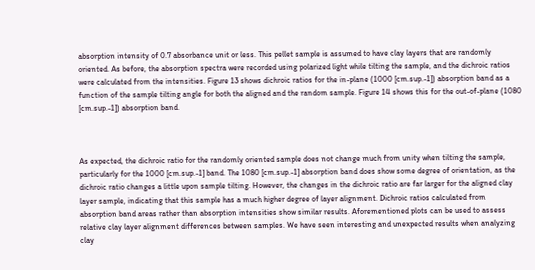absorption intensity of 0.7 absorbance unit or less. This pellet sample is assumed to have clay layers that are randomly oriented. As before, the absorption spectra were recorded using polarized light while tilting the sample, and the dichroic ratios were calculated from the intensities. Figure 13 shows dichroic ratios for the in-plane (1000 [cm.sup.-1]) absorption band as a function of the sample tilting angle for both the aligned and the random sample. Figure 14 shows this for the out-of-plane (1080 [cm.sup.-1]) absorption band.



As expected, the dichroic ratio for the randomly oriented sample does not change much from unity when tilting the sample, particularly for the 1000 [cm.sup.-1] band. The 1080 [cm.sup.-1] absorption band does show some degree of orientation, as the dichroic ratio changes a little upon sample tilting. However, the changes in the dichroic ratio are far larger for the aligned clay layer sample, indicating that this sample has a much higher degree of layer alignment. Dichroic ratios calculated from absorption band areas rather than absorption intensities show similar results. Aforementioned plots can be used to assess relative clay layer alignment differences between samples. We have seen interesting and unexpected results when analyzing clay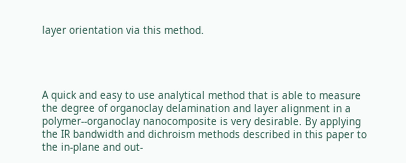layer orientation via this method.




A quick and easy to use analytical method that is able to measure the degree of organoclay delamination and layer alignment in a polymer--organoclay nanocomposite is very desirable. By applying the IR bandwidth and dichroism methods described in this paper to the in-plane and out-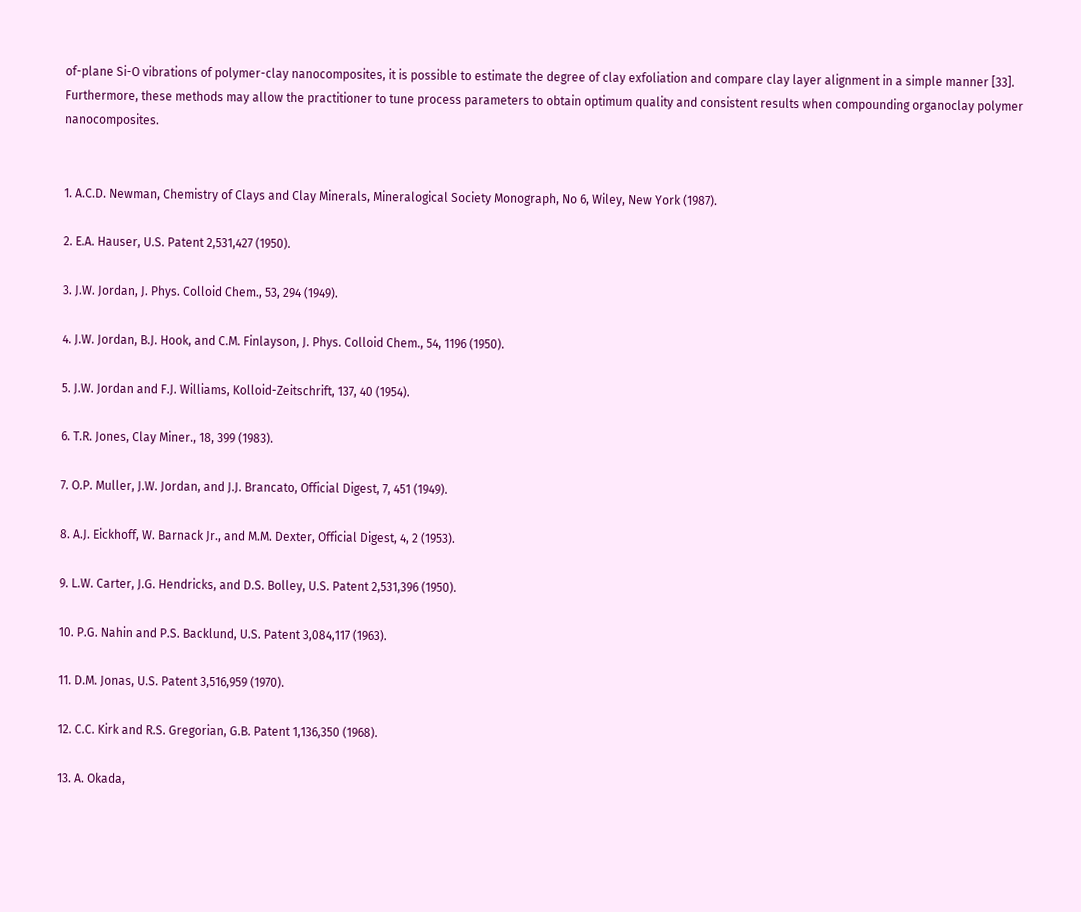of-plane Si-O vibrations of polymer-clay nanocomposites, it is possible to estimate the degree of clay exfoliation and compare clay layer alignment in a simple manner [33]. Furthermore, these methods may allow the practitioner to tune process parameters to obtain optimum quality and consistent results when compounding organoclay polymer nanocomposites.


1. A.C.D. Newman, Chemistry of Clays and Clay Minerals, Mineralogical Society Monograph, No 6, Wiley, New York (1987).

2. E.A. Hauser, U.S. Patent 2,531,427 (1950).

3. J.W. Jordan, J. Phys. Colloid Chem., 53, 294 (1949).

4. J.W. Jordan, B.J. Hook, and C.M. Finlayson, J. Phys. Colloid Chem., 54, 1196 (1950).

5. J.W. Jordan and F.J. Williams, Kolloid-Zeitschrift, 137, 40 (1954).

6. T.R. Jones, Clay Miner., 18, 399 (1983).

7. O.P. Muller, J.W. Jordan, and J.J. Brancato, Official Digest, 7, 451 (1949).

8. A.J. Eickhoff, W. Barnack Jr., and M.M. Dexter, Official Digest, 4, 2 (1953).

9. L.W. Carter, J.G. Hendricks, and D.S. Bolley, U.S. Patent 2,531,396 (1950).

10. P.G. Nahin and P.S. Backlund, U.S. Patent 3,084,117 (1963).

11. D.M. Jonas, U.S. Patent 3,516,959 (1970).

12. C.C. Kirk and R.S. Gregorian, G.B. Patent 1,136,350 (1968).

13. A. Okada,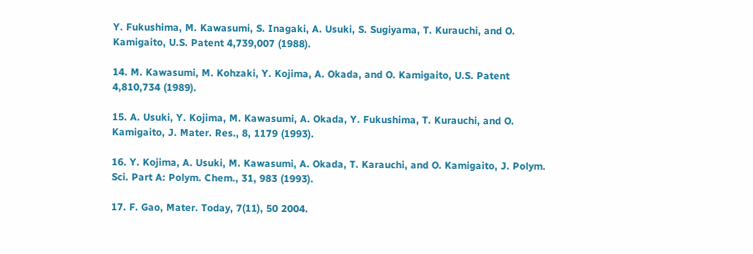Y. Fukushima, M. Kawasumi, S. Inagaki, A. Usuki, S. Sugiyama, T. Kurauchi, and O. Kamigaito, U.S. Patent 4,739,007 (1988).

14. M. Kawasumi, M. Kohzaki, Y. Kojima, A. Okada, and O. Kamigaito, U.S. Patent 4,810,734 (1989).

15. A. Usuki, Y. Kojima, M. Kawasumi, A. Okada, Y. Fukushima, T. Kurauchi, and O. Kamigaito, J. Mater. Res., 8, 1179 (1993).

16. Y. Kojima, A. Usuki, M. Kawasumi, A. Okada, T. Karauchi, and O. Kamigaito, J. Polym. Sci. Part A: Polym. Chem., 31, 983 (1993).

17. F. Gao, Mater. Today, 7(11), 50 2004.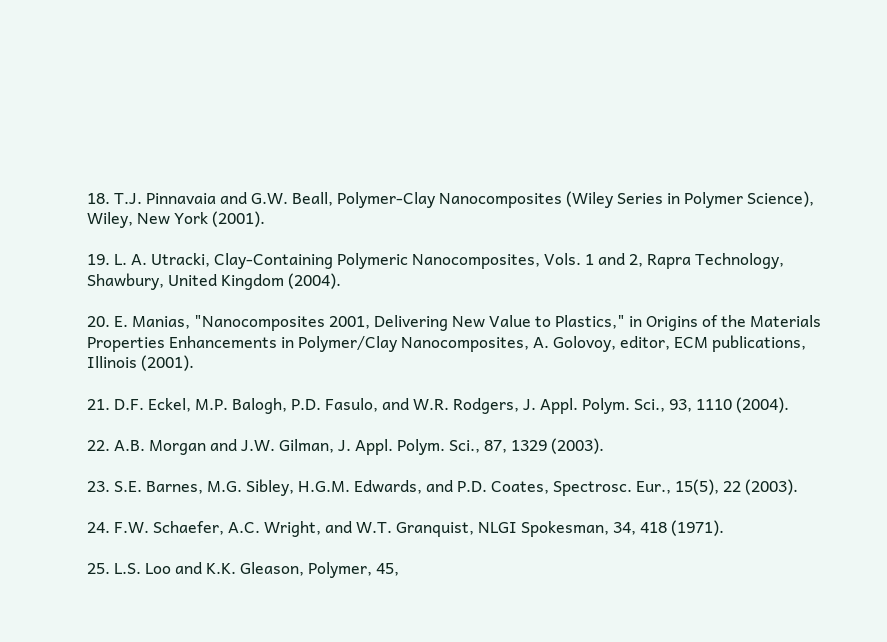18. T.J. Pinnavaia and G.W. Beall, Polymer-Clay Nanocomposites (Wiley Series in Polymer Science), Wiley, New York (2001).

19. L. A. Utracki, Clay-Containing Polymeric Nanocomposites, Vols. 1 and 2, Rapra Technology, Shawbury, United Kingdom (2004).

20. E. Manias, "Nanocomposites 2001, Delivering New Value to Plastics," in Origins of the Materials Properties Enhancements in Polymer/Clay Nanocomposites, A. Golovoy, editor, ECM publications, Illinois (2001).

21. D.F. Eckel, M.P. Balogh, P.D. Fasulo, and W.R. Rodgers, J. Appl. Polym. Sci., 93, 1110 (2004).

22. A.B. Morgan and J.W. Gilman, J. Appl. Polym. Sci., 87, 1329 (2003).

23. S.E. Barnes, M.G. Sibley, H.G.M. Edwards, and P.D. Coates, Spectrosc. Eur., 15(5), 22 (2003).

24. F.W. Schaefer, A.C. Wright, and W.T. Granquist, NLGI Spokesman, 34, 418 (1971).

25. L.S. Loo and K.K. Gleason, Polymer, 45,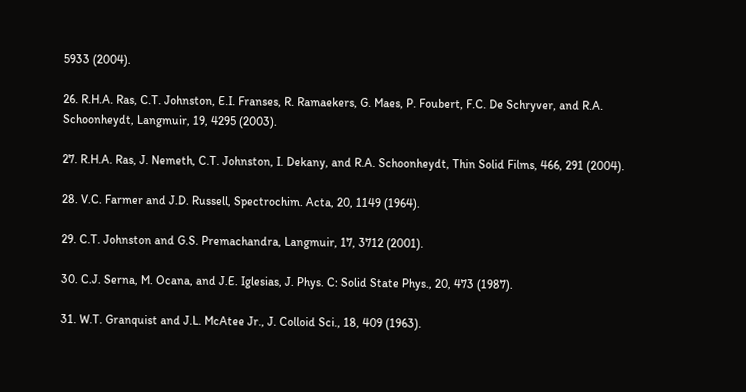5933 (2004).

26. R.H.A. Ras, C.T. Johnston, E.I. Franses, R. Ramaekers, G. Maes, P. Foubert, F.C. De Schryver, and R.A. Schoonheydt, Langmuir, 19, 4295 (2003).

27. R.H.A. Ras, J. Nemeth, C.T. Johnston, I. Dekany, and R.A. Schoonheydt, Thin Solid Films, 466, 291 (2004).

28. V.C. Farmer and J.D. Russell, Spectrochim. Acta, 20, 1149 (1964).

29. C.T. Johnston and G.S. Premachandra, Langmuir, 17, 3712 (2001).

30. C.J. Serna, M. Ocana, and J.E. Iglesias, J. Phys. C: Solid State Phys., 20, 473 (1987).

31. W.T. Granquist and J.L. McAtee Jr., J. Colloid Sci., 18, 409 (1963).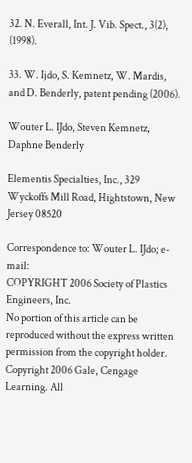32. N. Everall, Int. J. Vib. Spect., 3(2), (1998).

33. W. Ijdo, S. Kemnetz, W. Mardis, and D. Benderly, patent pending (2006).

Wouter L. IJdo, Steven Kemnetz, Daphne Benderly

Elementis Specialties, Inc., 329 Wyckoffs Mill Road, Hightstown, New Jersey 08520

Correspondence to: Wouter L. IJdo; e-mail:
COPYRIGHT 2006 Society of Plastics Engineers, Inc.
No portion of this article can be reproduced without the express written permission from the copyright holder.
Copyright 2006 Gale, Cengage Learning. All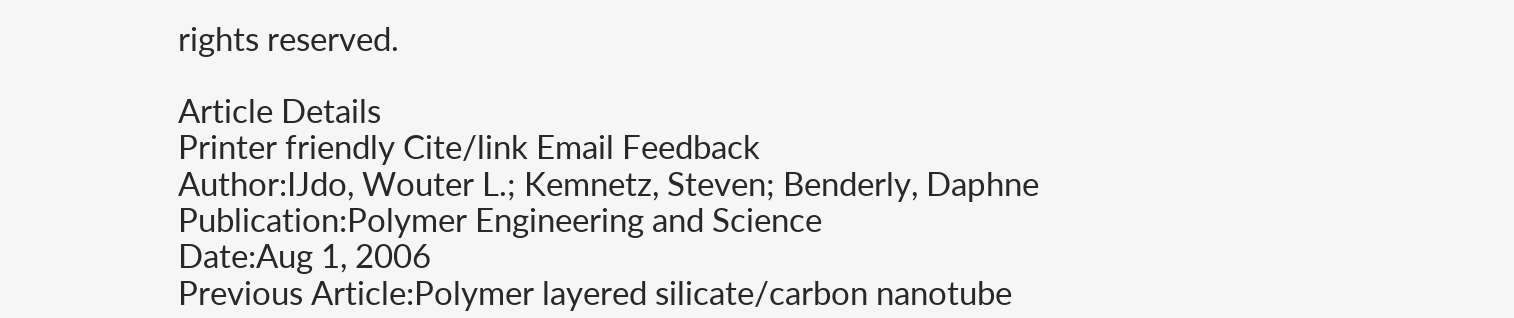rights reserved.

Article Details
Printer friendly Cite/link Email Feedback
Author:IJdo, Wouter L.; Kemnetz, Steven; Benderly, Daphne
Publication:Polymer Engineering and Science
Date:Aug 1, 2006
Previous Article:Polymer layered silicate/carbon nanotube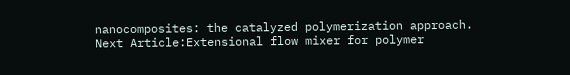nanocomposites: the catalyzed polymerization approach.
Next Article:Extensional flow mixer for polymer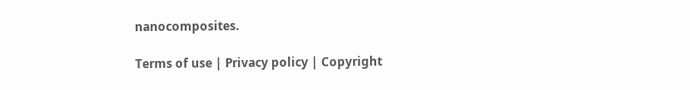nanocomposites.

Terms of use | Privacy policy | Copyright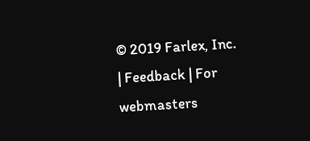© 2019 Farlex, Inc. | Feedback | For webmasters